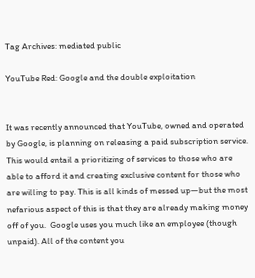Tag Archives: mediated public

YouTube Red: Google and the double exploitation


It was recently announced that YouTube, owned and operated by Google, is planning on releasing a paid subscription service. This would entail a prioritizing of services to those who are able to afford it and creating exclusive content for those who are willing to pay. This is all kinds of messed up—but the most nefarious aspect of this is that they are already making money off of you.  Google uses you much like an employee (though unpaid). All of the content you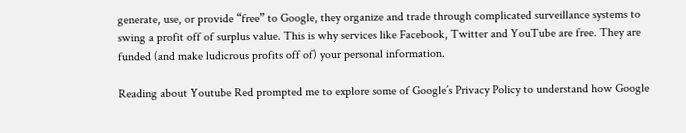generate, use, or provide “free” to Google, they organize and trade through complicated surveillance systems to swing a profit off of surplus value. This is why services like Facebook, Twitter and YouTube are free. They are funded (and make ludicrous profits off of) your personal information.

Reading about Youtube Red prompted me to explore some of Google’s Privacy Policy to understand how Google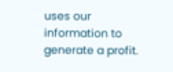uses our information to generate a profit.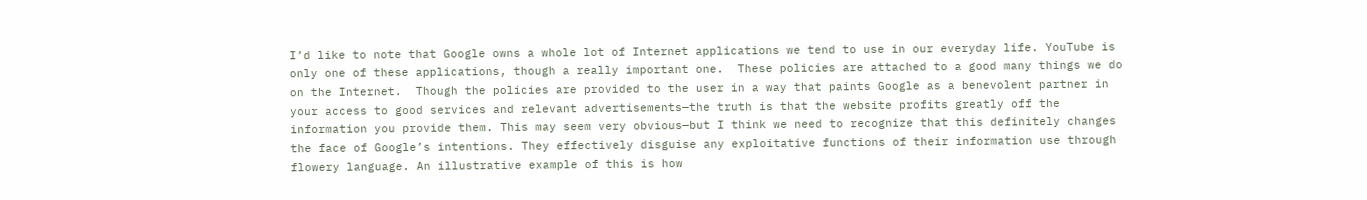I’d like to note that Google owns a whole lot of Internet applications we tend to use in our everyday life. YouTube is only one of these applications, though a really important one.  These policies are attached to a good many things we do on the Internet.  Though the policies are provided to the user in a way that paints Google as a benevolent partner in your access to good services and relevant advertisements—the truth is that the website profits greatly off the information you provide them. This may seem very obvious—but I think we need to recognize that this definitely changes the face of Google’s intentions. They effectively disguise any exploitative functions of their information use through flowery language. An illustrative example of this is how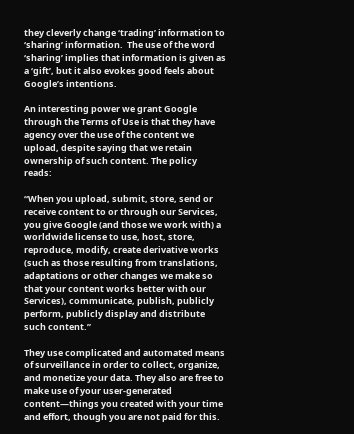they cleverly change ‘trading’ information to ‘sharing’ information.  The use of the word ‘sharing’ implies that information is given as a ‘gift’, but it also evokes good feels about Google’s intentions.

An interesting power we grant Google through the Terms of Use is that they have agency over the use of the content we upload, despite saying that we retain ownership of such content. The policy reads:

“When you upload, submit, store, send or receive content to or through our Services, you give Google (and those we work with) a worldwide license to use, host, store, reproduce, modify, create derivative works (such as those resulting from translations, adaptations or other changes we make so that your content works better with our Services), communicate, publish, publicly perform, publicly display and distribute such content.”

They use complicated and automated means of surveillance in order to collect, organize, and monetize your data. They also are free to make use of your user-generated content—things you created with your time and effort, though you are not paid for this.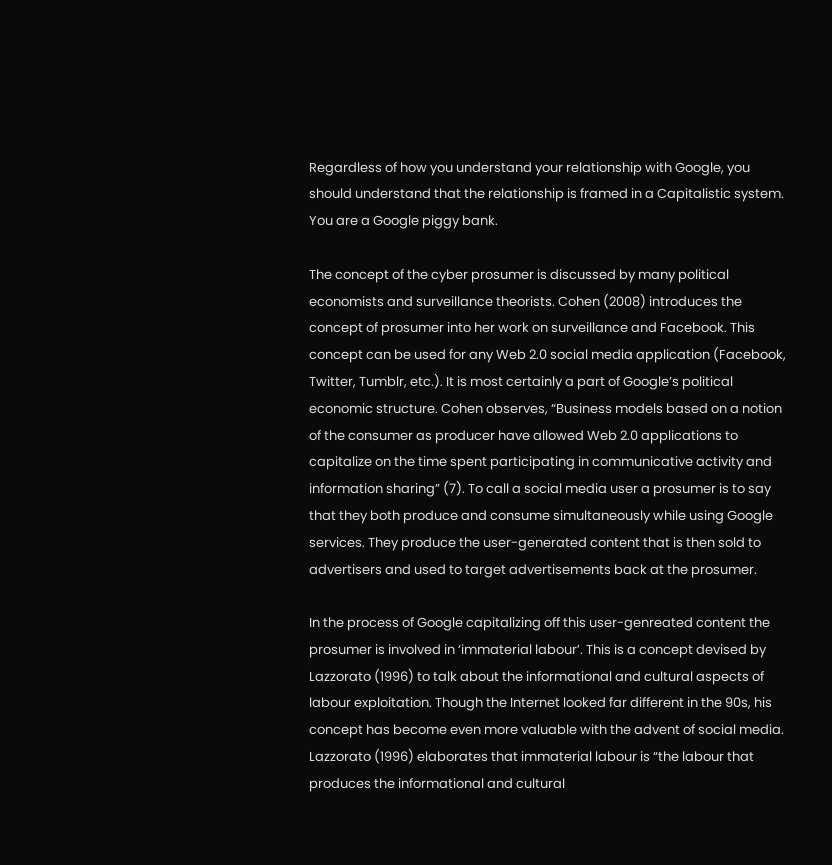Regardless of how you understand your relationship with Google, you should understand that the relationship is framed in a Capitalistic system. You are a Google piggy bank.

The concept of the cyber prosumer is discussed by many political economists and surveillance theorists. Cohen (2008) introduces the concept of prosumer into her work on surveillance and Facebook. This concept can be used for any Web 2.0 social media application (Facebook, Twitter, Tumblr, etc.). It is most certainly a part of Google’s political economic structure. Cohen observes, “Business models based on a notion of the consumer as producer have allowed Web 2.0 applications to capitalize on the time spent participating in communicative activity and information sharing” (7). To call a social media user a prosumer is to say that they both produce and consume simultaneously while using Google services. They produce the user-generated content that is then sold to advertisers and used to target advertisements back at the prosumer.

In the process of Google capitalizing off this user-genreated content the prosumer is involved in ‘immaterial labour’. This is a concept devised by Lazzorato (1996) to talk about the informational and cultural aspects of labour exploitation. Though the Internet looked far different in the 90s, his concept has become even more valuable with the advent of social media. Lazzorato (1996) elaborates that immaterial labour is “the labour that produces the informational and cultural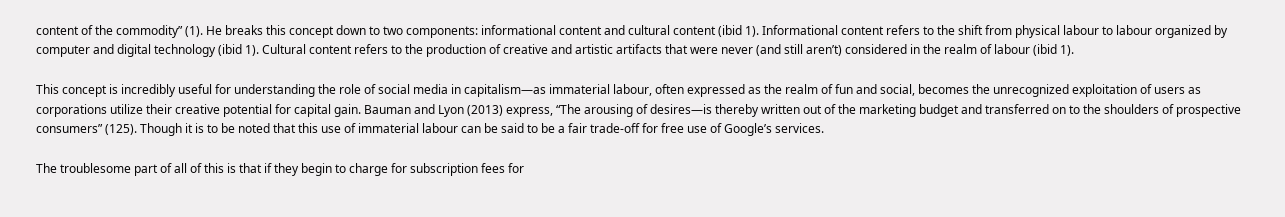content of the commodity” (1). He breaks this concept down to two components: informational content and cultural content (ibid 1). Informational content refers to the shift from physical labour to labour organized by computer and digital technology (ibid 1). Cultural content refers to the production of creative and artistic artifacts that were never (and still aren’t) considered in the realm of labour (ibid 1).

This concept is incredibly useful for understanding the role of social media in capitalism—as immaterial labour, often expressed as the realm of fun and social, becomes the unrecognized exploitation of users as corporations utilize their creative potential for capital gain. Bauman and Lyon (2013) express, “The arousing of desires—is thereby written out of the marketing budget and transferred on to the shoulders of prospective consumers” (125). Though it is to be noted that this use of immaterial labour can be said to be a fair trade-off for free use of Google’s services.

The troublesome part of all of this is that if they begin to charge for subscription fees for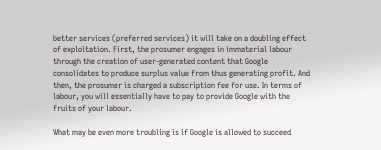better services (preferred services) it will take on a doubling effect of exploitation. First, the prosumer engages in immaterial labour through the creation of user-generated content that Google consolidates to produce surplus value from thus generating profit. And then, the prosumer is charged a subscription fee for use. In terms of labour, you will essentially have to pay to provide Google with the fruits of your labour.

What may be even more troubling is if Google is allowed to succeed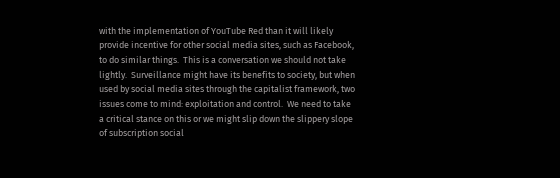with the implementation of YouTube Red than it will likely provide incentive for other social media sites, such as Facebook, to do similar things.  This is a conversation we should not take lightly.  Surveillance might have its benefits to society, but when used by social media sites through the capitalist framework, two issues come to mind: exploitation and control.  We need to take a critical stance on this or we might slip down the slippery slope of subscription social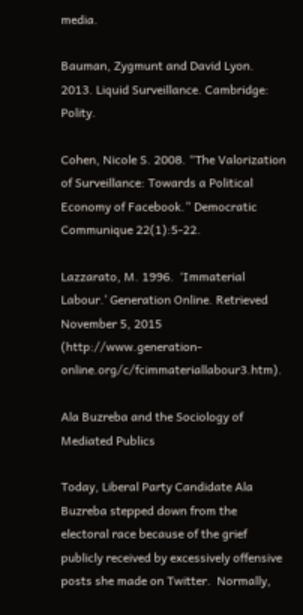media.

Bauman, Zygmunt and David Lyon. 2013. Liquid Surveillance. Cambridge: Polity.

Cohen, Nicole S. 2008. “The Valorization of Surveillance: Towards a Political Economy of Facebook.” Democratic Communique 22(1):5-22.

Lazzarato, M. 1996.  ‘Immaterial Labour.’ Generation Online. Retrieved November 5, 2015 (http://www.generation-online.org/c/fcimmateriallabour3.htm).

Ala Buzreba and the Sociology of Mediated Publics

Today, Liberal Party Candidate Ala Buzreba stepped down from the electoral race because of the grief publicly received by excessively offensive posts she made on Twitter.  Normally,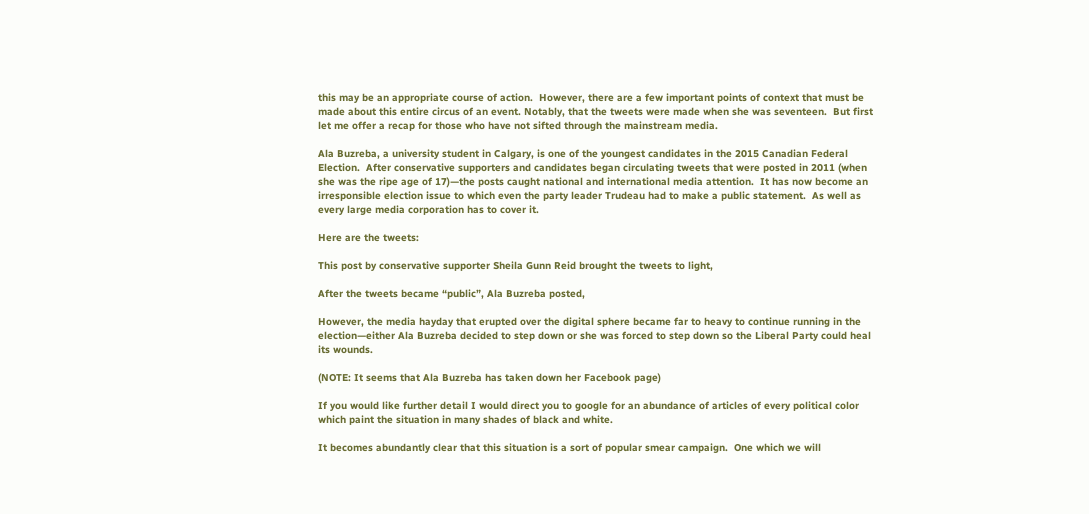this may be an appropriate course of action.  However, there are a few important points of context that must be made about this entire circus of an event. Notably, that the tweets were made when she was seventeen.  But first let me offer a recap for those who have not sifted through the mainstream media.

Ala Buzreba, a university student in Calgary, is one of the youngest candidates in the 2015 Canadian Federal Election.  After conservative supporters and candidates began circulating tweets that were posted in 2011 (when she was the ripe age of 17)—the posts caught national and international media attention.  It has now become an irresponsible election issue to which even the party leader Trudeau had to make a public statement.  As well as every large media corporation has to cover it.

Here are the tweets:

This post by conservative supporter Sheila Gunn Reid brought the tweets to light,

After the tweets became “public”, Ala Buzreba posted,

However, the media hayday that erupted over the digital sphere became far to heavy to continue running in the election—either Ala Buzreba decided to step down or she was forced to step down so the Liberal Party could heal its wounds.

(NOTE: It seems that Ala Buzreba has taken down her Facebook page)

If you would like further detail I would direct you to google for an abundance of articles of every political color which paint the situation in many shades of black and white.

It becomes abundantly clear that this situation is a sort of popular smear campaign.  One which we will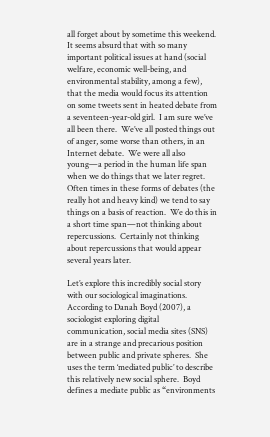all forget about by sometime this weekend.  It seems absurd that with so many important political issues at hand (social welfare, economic well-being, and environmental stability, among a few), that the media would focus its attention on some tweets sent in heated debate from a seventeen-year-old girl.  I am sure we’ve all been there.  We’ve all posted things out of anger, some worse than others, in an Internet debate.  We were all also young—a period in the human life span when we do things that we later regret.  Often times in these forms of debates (the really hot and heavy kind) we tend to say things on a basis of reaction.  We do this in a short time span—not thinking about repercussions.  Certainly not thinking about repercussions that would appear several years later.

Let’s explore this incredibly social story with our sociological imaginations.  According to Danah Boyd (2007), a sociologist exploring digital communication, social media sites (SNS) are in a strange and precarious position between public and private spheres.  She uses the term ‘mediated public’ to describe this relatively new social sphere.  Boyd defines a mediate public as “environments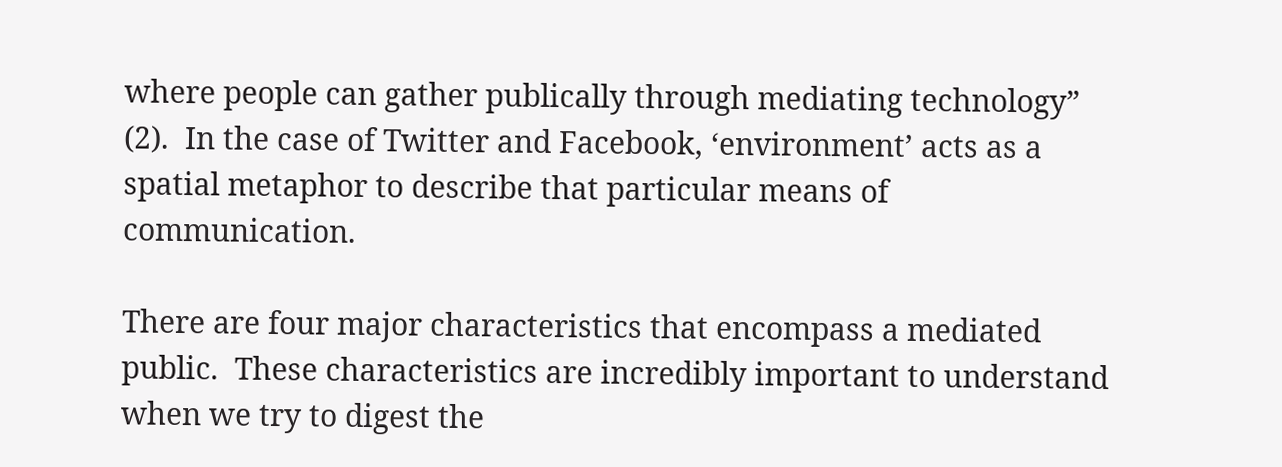where people can gather publically through mediating technology” (2).  In the case of Twitter and Facebook, ‘environment’ acts as a spatial metaphor to describe that particular means of communication.

There are four major characteristics that encompass a mediated public.  These characteristics are incredibly important to understand when we try to digest the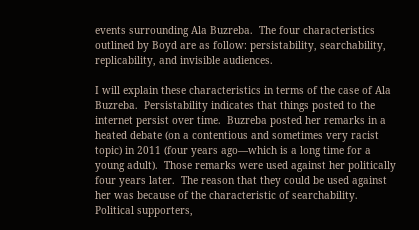events surrounding Ala Buzreba.  The four characteristics outlined by Boyd are as follow: persistability, searchability, replicability, and invisible audiences.

I will explain these characteristics in terms of the case of Ala Buzreba.  Persistability indicates that things posted to the internet persist over time.  Buzreba posted her remarks in a heated debate (on a contentious and sometimes very racist topic) in 2011 (four years ago—which is a long time for a young adult).  Those remarks were used against her politically four years later.  The reason that they could be used against her was because of the characteristic of searchability.  Political supporters,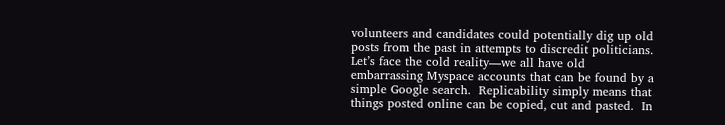volunteers and candidates could potentially dig up old posts from the past in attempts to discredit politicians.  Let’s face the cold reality—we all have old embarrassing Myspace accounts that can be found by a simple Google search.  Replicability simply means that things posted online can be copied, cut and pasted.  In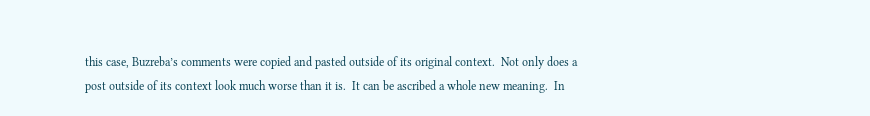this case, Buzreba’s comments were copied and pasted outside of its original context.  Not only does a post outside of its context look much worse than it is.  It can be ascribed a whole new meaning.  In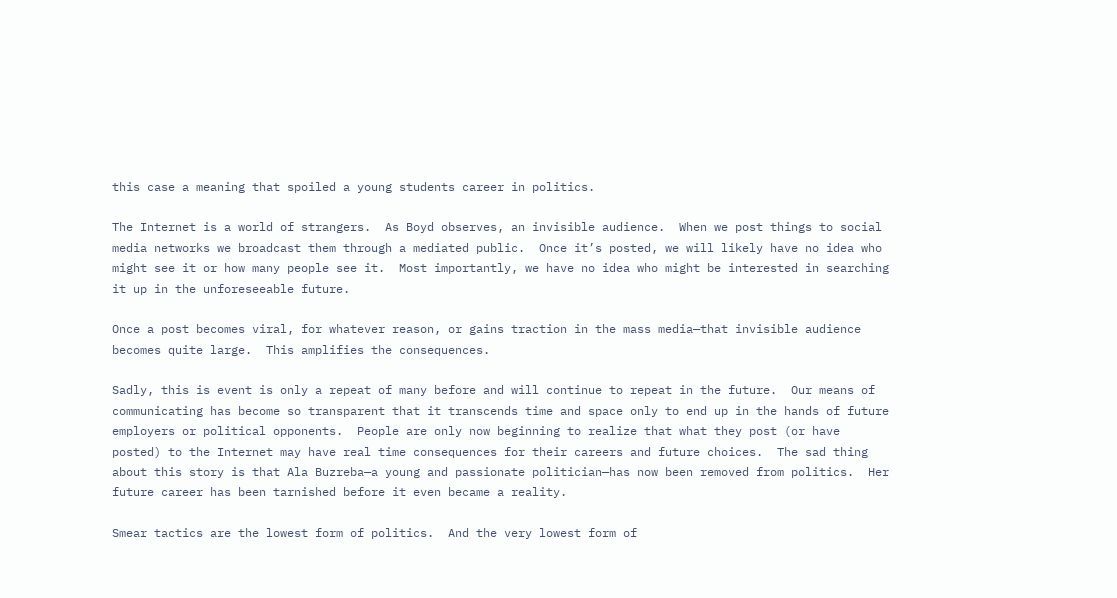this case a meaning that spoiled a young students career in politics.

The Internet is a world of strangers.  As Boyd observes, an invisible audience.  When we post things to social media networks we broadcast them through a mediated public.  Once it’s posted, we will likely have no idea who might see it or how many people see it.  Most importantly, we have no idea who might be interested in searching it up in the unforeseeable future.

Once a post becomes viral, for whatever reason, or gains traction in the mass media—that invisible audience becomes quite large.  This amplifies the consequences.

Sadly, this is event is only a repeat of many before and will continue to repeat in the future.  Our means of communicating has become so transparent that it transcends time and space only to end up in the hands of future employers or political opponents.  People are only now beginning to realize that what they post (or have posted) to the Internet may have real time consequences for their careers and future choices.  The sad thing about this story is that Ala Buzreba—a young and passionate politician—has now been removed from politics.  Her future career has been tarnished before it even became a reality.

Smear tactics are the lowest form of politics.  And the very lowest form of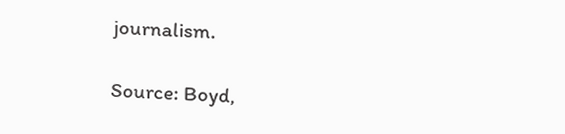journalism.

Source: Boyd,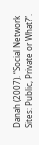Danah (2007). “Social Network Sites: Public, Private or What?”.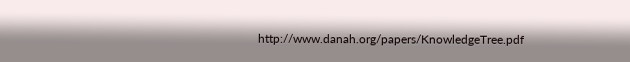http://www.danah.org/papers/KnowledgeTree.pdf